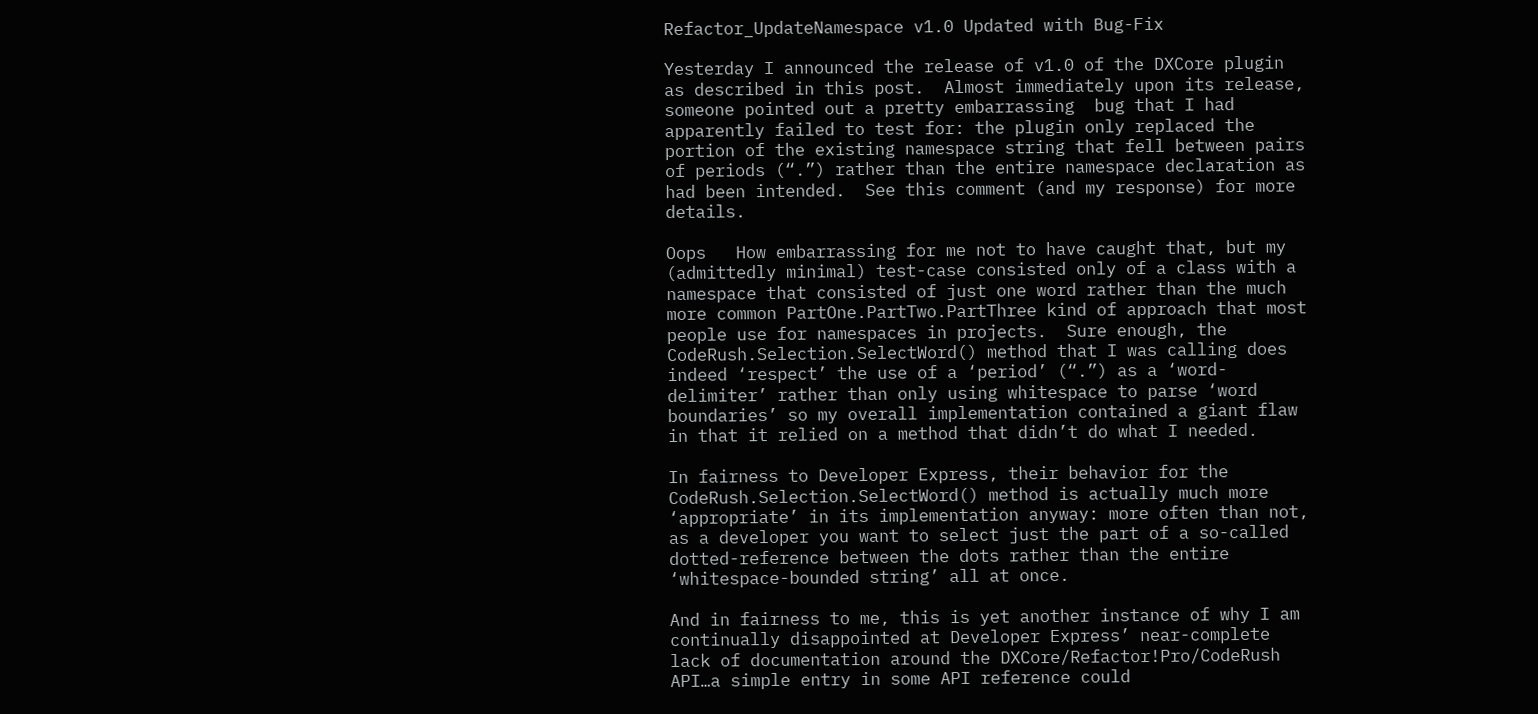Refactor_UpdateNamespace v1.0 Updated with Bug-Fix

Yesterday I announced the release of v1.0 of the DXCore plugin as described in this post.  Almost immediately upon its release, someone pointed out a pretty embarrassing  bug that I had apparently failed to test for: the plugin only replaced the portion of the existing namespace string that fell between pairs of periods (“.”) rather than the entire namespace declaration as had been intended.  See this comment (and my response) for more details.

Oops   How embarrassing for me not to have caught that, but my (admittedly minimal) test-case consisted only of a class with a namespace that consisted of just one word rather than the much more common PartOne.PartTwo.PartThree kind of approach that most people use for namespaces in projects.  Sure enough, the CodeRush.Selection.SelectWord() method that I was calling does indeed ‘respect’ the use of a ‘period’ (“.”) as a ‘word-delimiter’ rather than only using whitespace to parse ‘word boundaries’ so my overall implementation contained a giant flaw in that it relied on a method that didn’t do what I needed.

In fairness to Developer Express, their behavior for the CodeRush.Selection.SelectWord() method is actually much more ‘appropriate’ in its implementation anyway: more often than not, as a developer you want to select just the part of a so-called dotted-reference between the dots rather than the entire ‘whitespace-bounded string’ all at once.

And in fairness to me, this is yet another instance of why I am continually disappointed at Developer Express’ near-complete lack of documentation around the DXCore/Refactor!Pro/CodeRush API…a simple entry in some API reference could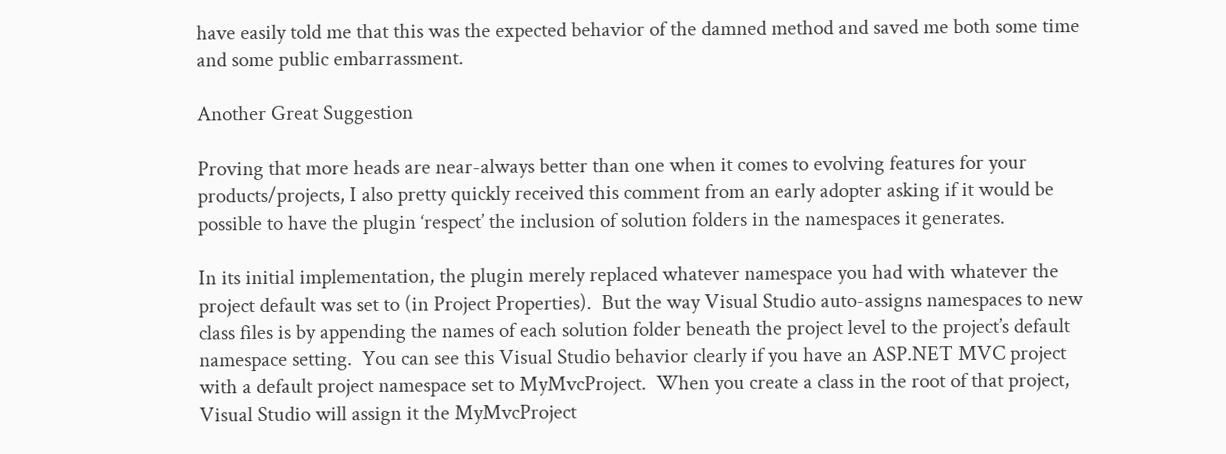have easily told me that this was the expected behavior of the damned method and saved me both some time and some public embarrassment.

Another Great Suggestion

Proving that more heads are near-always better than one when it comes to evolving features for your products/projects, I also pretty quickly received this comment from an early adopter asking if it would be possible to have the plugin ‘respect’ the inclusion of solution folders in the namespaces it generates.

In its initial implementation, the plugin merely replaced whatever namespace you had with whatever the project default was set to (in Project Properties).  But the way Visual Studio auto-assigns namespaces to new class files is by appending the names of each solution folder beneath the project level to the project’s default namespace setting.  You can see this Visual Studio behavior clearly if you have an ASP.NET MVC project with a default project namespace set to MyMvcProject.  When you create a class in the root of that project, Visual Studio will assign it the MyMvcProject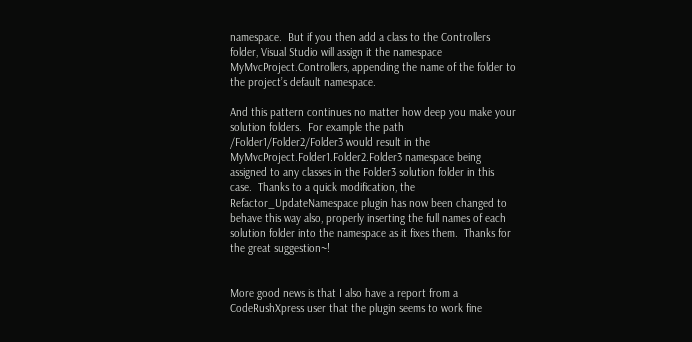namespace.  But if you then add a class to the Controllers folder, Visual Studio will assign it the namespace MyMvcProject.Controllers, appending the name of the folder to the project’s default namespace.

And this pattern continues no matter how deep you make your solution folders.  For example the path /Folder1/Folder2/Folder3 would result in the MyMvcProject.Folder1.Folder2.Folder3 namespace being assigned to any classes in the Folder3 solution folder in this case.  Thanks to a quick modification, the Refactor_UpdateNamespace plugin has now been changed to behave this way also, properly inserting the full names of each solution folder into the namespace as it fixes them.  Thanks for the great suggestion~!


More good news is that I also have a report from a CodeRushXpress user that the plugin seems to work fine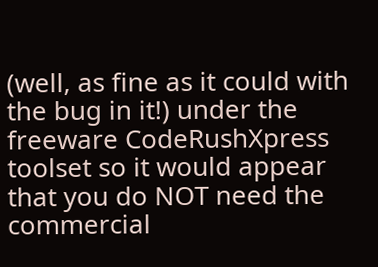(well, as fine as it could with the bug in it!) under the freeware CodeRushXpress toolset so it would appear that you do NOT need the commercial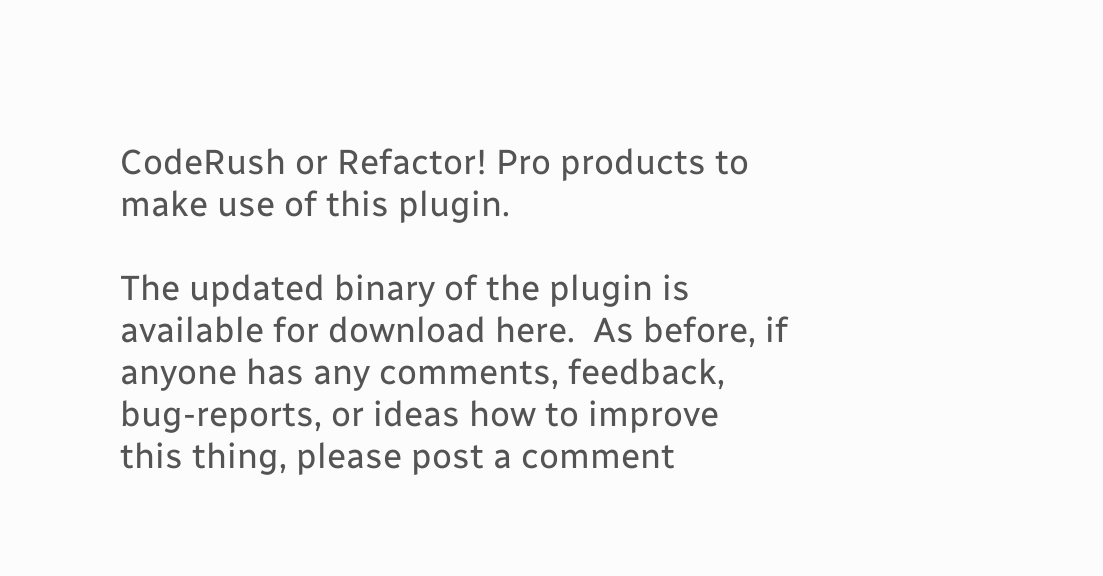CodeRush or Refactor! Pro products to make use of this plugin.

The updated binary of the plugin is available for download here.  As before, if anyone has any comments, feedback, bug-reports, or ideas how to improve this thing, please post a comment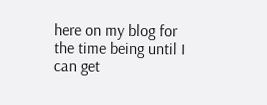here on my blog for the time being until I can get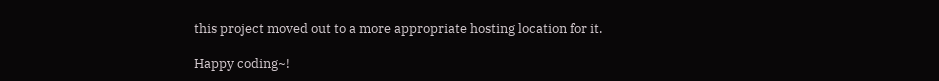this project moved out to a more appropriate hosting location for it.

Happy coding~!